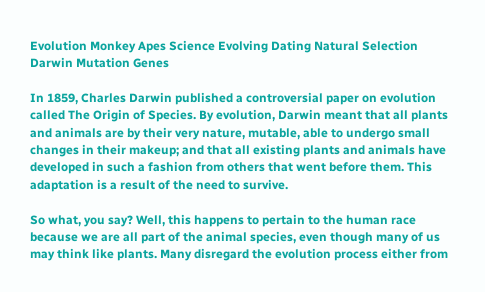Evolution Monkey Apes Science Evolving Dating Natural Selection Darwin Mutation Genes

In 1859, Charles Darwin published a controversial paper on evolution called The Origin of Species. By evolution, Darwin meant that all plants and animals are by their very nature, mutable, able to undergo small changes in their makeup; and that all existing plants and animals have developed in such a fashion from others that went before them. This adaptation is a result of the need to survive.

So what, you say? Well, this happens to pertain to the human race because we are all part of the animal species, even though many of us may think like plants. Many disregard the evolution process either from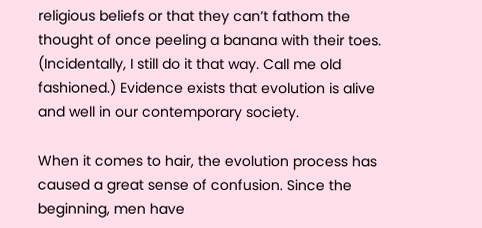religious beliefs or that they can’t fathom the thought of once peeling a banana with their toes. (Incidentally, I still do it that way. Call me old fashioned.) Evidence exists that evolution is alive and well in our contemporary society.

When it comes to hair, the evolution process has caused a great sense of confusion. Since the beginning, men have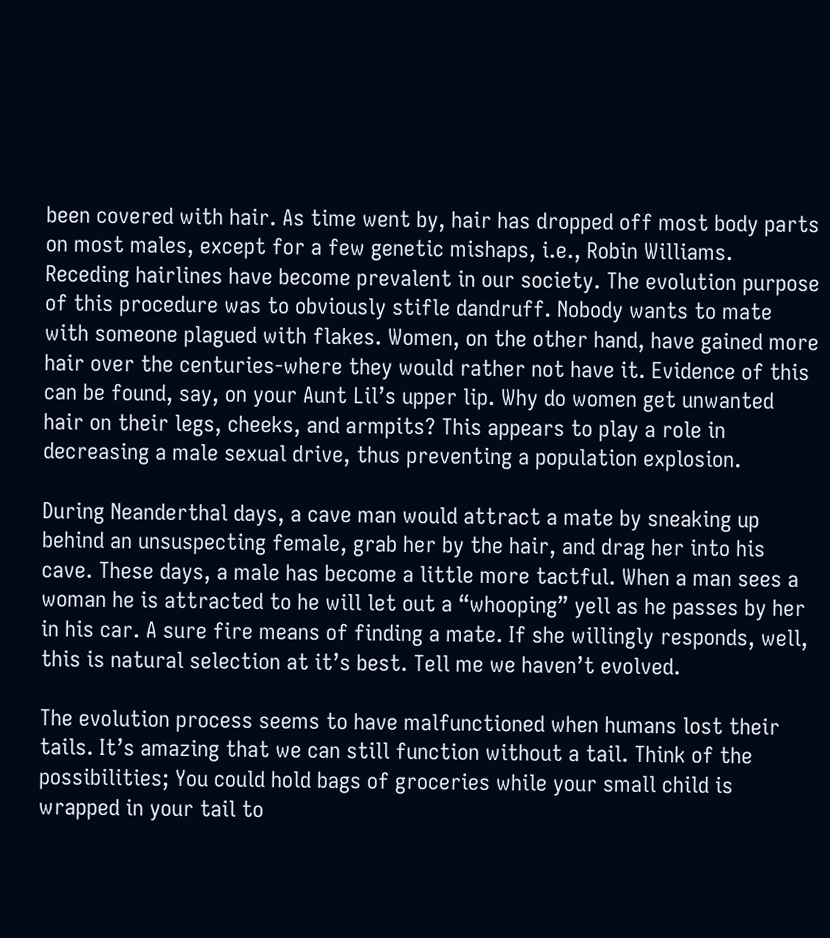been covered with hair. As time went by, hair has dropped off most body parts on most males, except for a few genetic mishaps, i.e., Robin Williams. Receding hairlines have become prevalent in our society. The evolution purpose of this procedure was to obviously stifle dandruff. Nobody wants to mate with someone plagued with flakes. Women, on the other hand, have gained more hair over the centuries-where they would rather not have it. Evidence of this can be found, say, on your Aunt Lil’s upper lip. Why do women get unwanted hair on their legs, cheeks, and armpits? This appears to play a role in decreasing a male sexual drive, thus preventing a population explosion.

During Neanderthal days, a cave man would attract a mate by sneaking up behind an unsuspecting female, grab her by the hair, and drag her into his cave. These days, a male has become a little more tactful. When a man sees a woman he is attracted to he will let out a “whooping” yell as he passes by her in his car. A sure fire means of finding a mate. If she willingly responds, well, this is natural selection at it’s best. Tell me we haven’t evolved.

The evolution process seems to have malfunctioned when humans lost their tails. It’s amazing that we can still function without a tail. Think of the possibilities; You could hold bags of groceries while your small child is wrapped in your tail to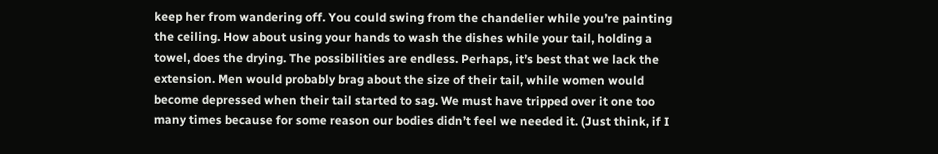keep her from wandering off. You could swing from the chandelier while you’re painting the ceiling. How about using your hands to wash the dishes while your tail, holding a towel, does the drying. The possibilities are endless. Perhaps, it’s best that we lack the extension. Men would probably brag about the size of their tail, while women would become depressed when their tail started to sag. We must have tripped over it one too many times because for some reason our bodies didn’t feel we needed it. (Just think, if I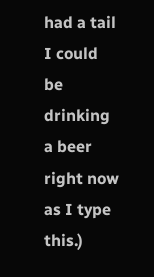had a tail I could be drinking a beer right now as I type this.)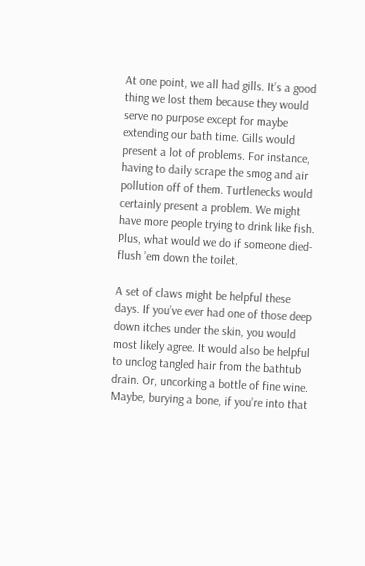At one point, we all had gills. It’s a good thing we lost them because they would serve no purpose except for maybe extending our bath time. Gills would present a lot of problems. For instance, having to daily scrape the smog and air pollution off of them. Turtlenecks would certainly present a problem. We might have more people trying to drink like fish. Plus, what would we do if someone died-flush ’em down the toilet.

A set of claws might be helpful these days. If you’ve ever had one of those deep down itches under the skin, you would most likely agree. It would also be helpful to unclog tangled hair from the bathtub drain. Or, uncorking a bottle of fine wine. Maybe, burying a bone, if you’re into that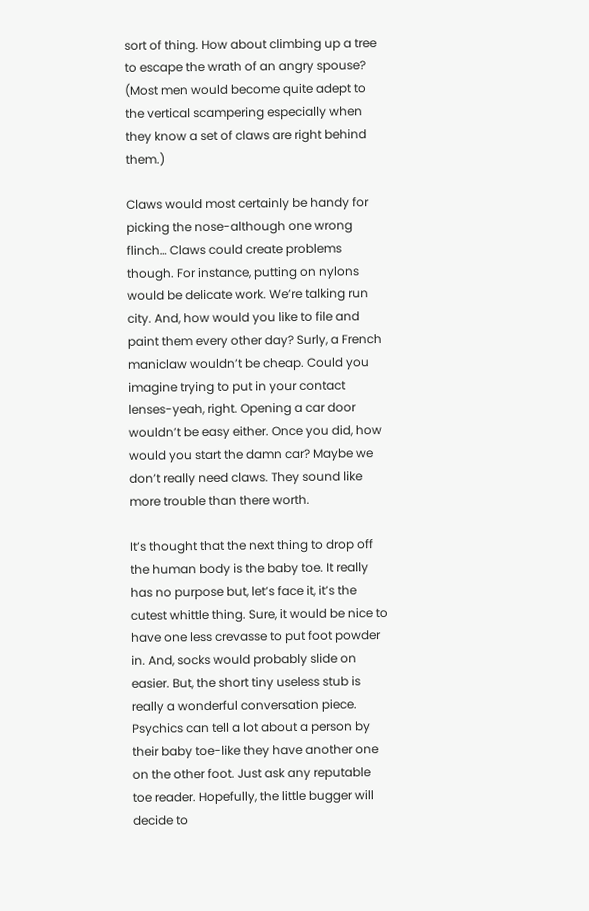sort of thing. How about climbing up a tree to escape the wrath of an angry spouse? (Most men would become quite adept to the vertical scampering especially when they know a set of claws are right behind them.)

Claws would most certainly be handy for picking the nose-although one wrong flinch… Claws could create problems though. For instance, putting on nylons would be delicate work. We’re talking run city. And, how would you like to file and paint them every other day? Surly, a French maniclaw wouldn’t be cheap. Could you imagine trying to put in your contact lenses-yeah, right. Opening a car door wouldn’t be easy either. Once you did, how would you start the damn car? Maybe we don’t really need claws. They sound like more trouble than there worth.

It’s thought that the next thing to drop off the human body is the baby toe. It really has no purpose but, let’s face it, it’s the cutest whittle thing. Sure, it would be nice to have one less crevasse to put foot powder in. And, socks would probably slide on easier. But, the short tiny useless stub is really a wonderful conversation piece. Psychics can tell a lot about a person by their baby toe-like they have another one on the other foot. Just ask any reputable toe reader. Hopefully, the little bugger will decide to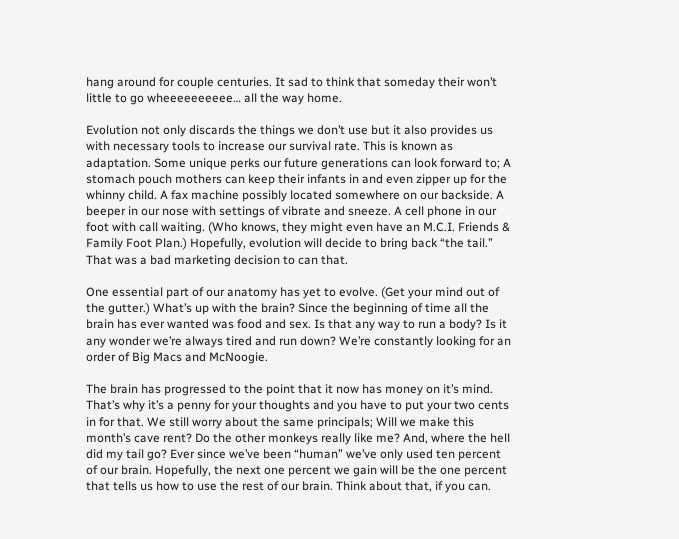hang around for couple centuries. It sad to think that someday their won’t little to go wheeeeeeeeee… all the way home.

Evolution not only discards the things we don’t use but it also provides us with necessary tools to increase our survival rate. This is known as adaptation. Some unique perks our future generations can look forward to; A stomach pouch mothers can keep their infants in and even zipper up for the whinny child. A fax machine possibly located somewhere on our backside. A beeper in our nose with settings of vibrate and sneeze. A cell phone in our foot with call waiting. (Who knows, they might even have an M.C.I. Friends & Family Foot Plan.) Hopefully, evolution will decide to bring back “the tail.” That was a bad marketing decision to can that.

One essential part of our anatomy has yet to evolve. (Get your mind out of the gutter.) What’s up with the brain? Since the beginning of time all the brain has ever wanted was food and sex. Is that any way to run a body? Is it any wonder we’re always tired and run down? We’re constantly looking for an order of Big Macs and McNoogie.

The brain has progressed to the point that it now has money on it’s mind. That’s why it’s a penny for your thoughts and you have to put your two cents in for that. We still worry about the same principals; Will we make this month’s cave rent? Do the other monkeys really like me? And, where the hell did my tail go? Ever since we’ve been “human” we’ve only used ten percent of our brain. Hopefully, the next one percent we gain will be the one percent that tells us how to use the rest of our brain. Think about that, if you can.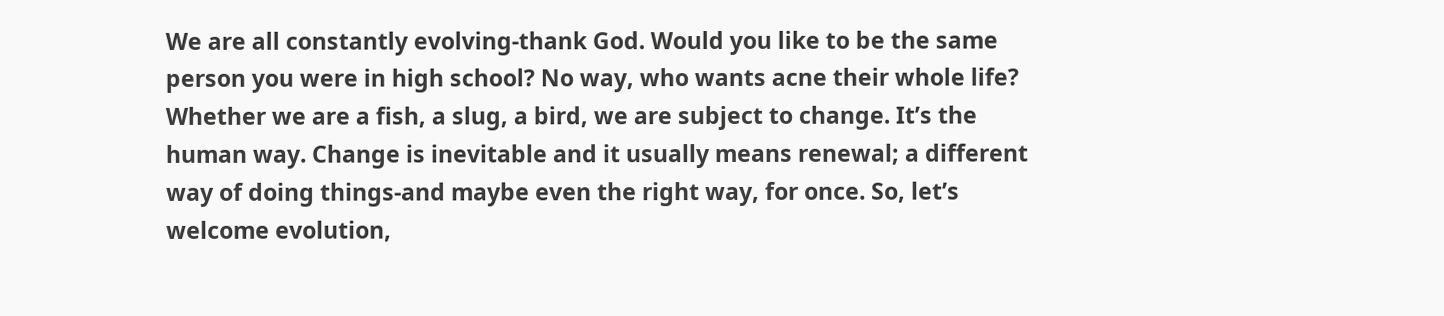We are all constantly evolving-thank God. Would you like to be the same person you were in high school? No way, who wants acne their whole life? Whether we are a fish, a slug, a bird, we are subject to change. It’s the human way. Change is inevitable and it usually means renewal; a different way of doing things-and maybe even the right way, for once. So, let’s welcome evolution,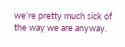we’re pretty much sick of the way we are anyway.